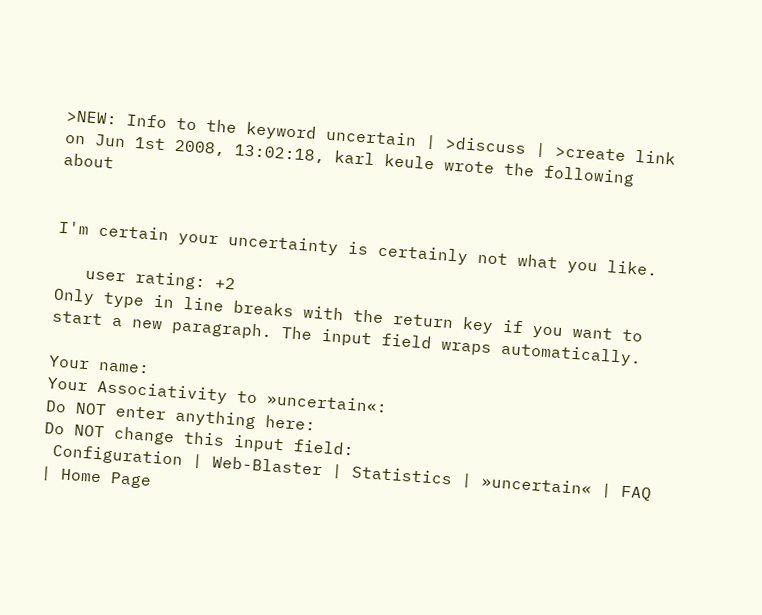>NEW: Info to the keyword uncertain | >discuss | >create link
on Jun 1st 2008, 13:02:18, karl keule wrote the following about


I'm certain your uncertainty is certainly not what you like.

   user rating: +2
Only type in line breaks with the return key if you want to start a new paragraph. The input field wraps automatically.

Your name:
Your Associativity to »uncertain«:
Do NOT enter anything here:
Do NOT change this input field:
 Configuration | Web-Blaster | Statistics | »uncertain« | FAQ | Home Page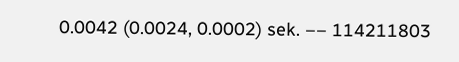0.0042 (0.0024, 0.0002) sek. –– 114211803